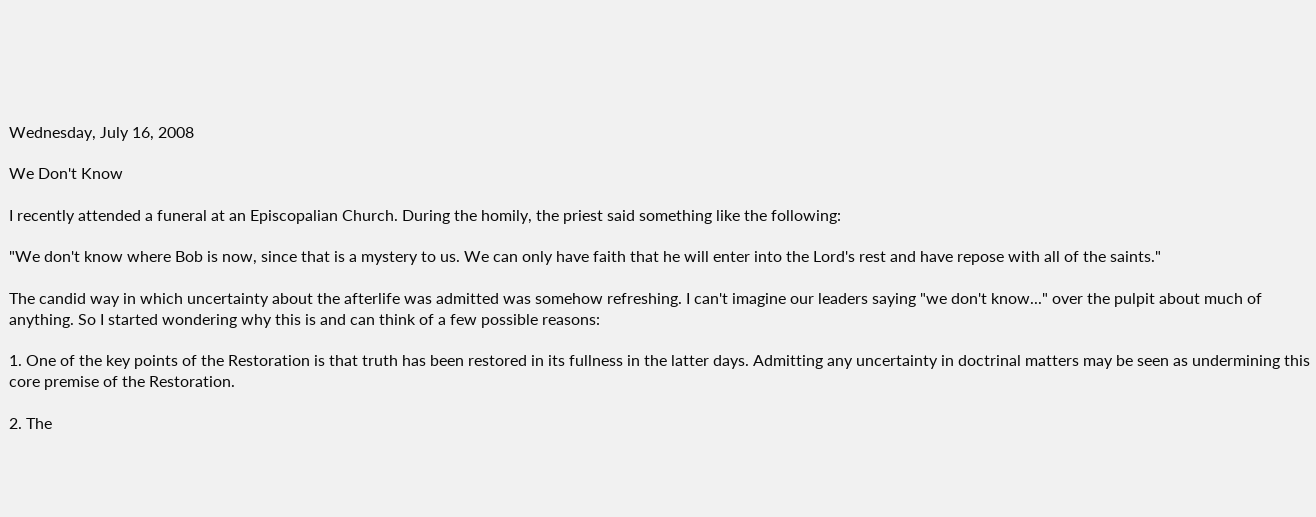Wednesday, July 16, 2008

We Don't Know

I recently attended a funeral at an Episcopalian Church. During the homily, the priest said something like the following:

"We don't know where Bob is now, since that is a mystery to us. We can only have faith that he will enter into the Lord's rest and have repose with all of the saints."

The candid way in which uncertainty about the afterlife was admitted was somehow refreshing. I can't imagine our leaders saying "we don't know..." over the pulpit about much of anything. So I started wondering why this is and can think of a few possible reasons:

1. One of the key points of the Restoration is that truth has been restored in its fullness in the latter days. Admitting any uncertainty in doctrinal matters may be seen as undermining this core premise of the Restoration.

2. The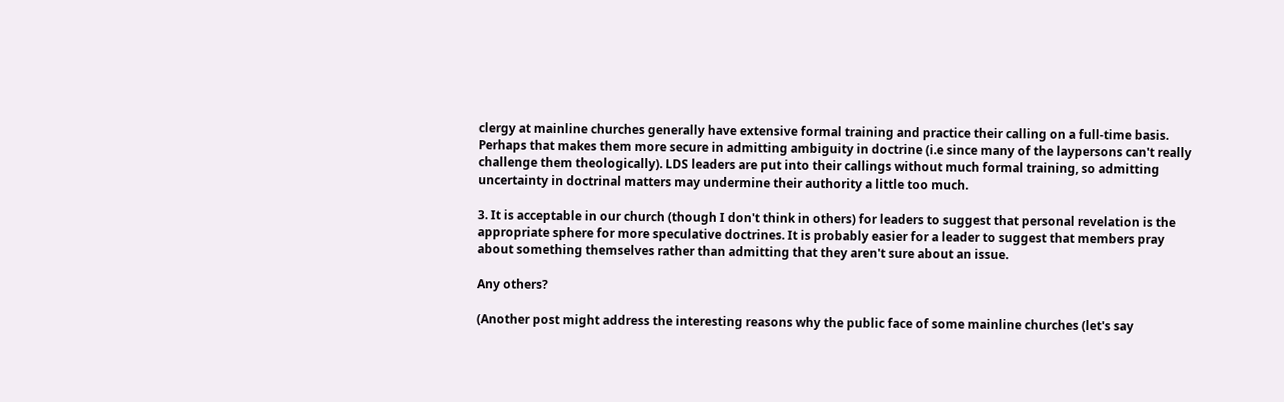clergy at mainline churches generally have extensive formal training and practice their calling on a full-time basis. Perhaps that makes them more secure in admitting ambiguity in doctrine (i.e since many of the laypersons can't really challenge them theologically). LDS leaders are put into their callings without much formal training, so admitting uncertainty in doctrinal matters may undermine their authority a little too much.

3. It is acceptable in our church (though I don't think in others) for leaders to suggest that personal revelation is the appropriate sphere for more speculative doctrines. It is probably easier for a leader to suggest that members pray about something themselves rather than admitting that they aren't sure about an issue.

Any others?

(Another post might address the interesting reasons why the public face of some mainline churches (let's say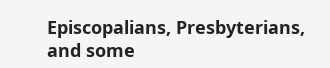Episcopalians, Presbyterians, and some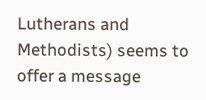Lutherans and Methodists) seems to offer a message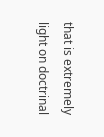that is extremely light on doctrinal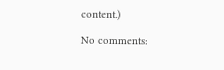content.)

No comments: